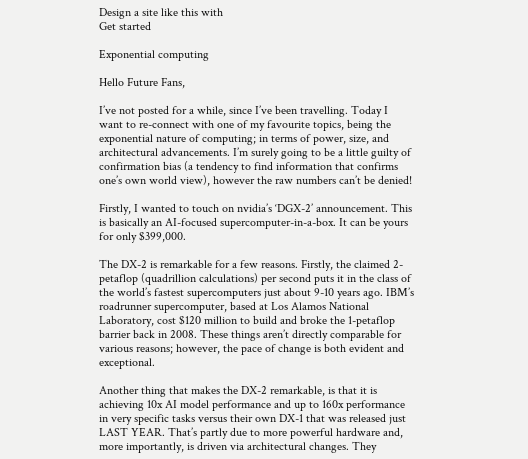Design a site like this with
Get started

Exponential computing

Hello Future Fans,

I’ve not posted for a while, since I’ve been travelling. Today I want to re-connect with one of my favourite topics, being the exponential nature of computing; in terms of power, size, and architectural advancements. I’m surely going to be a little guilty of confirmation bias (a tendency to find information that confirms one’s own world view), however the raw numbers can’t be denied!

Firstly, I wanted to touch on nvidia’s ‘DGX-2’ announcement. This is basically an AI-focused supercomputer-in-a-box. It can be yours for only $399,000.

The DX-2 is remarkable for a few reasons. Firstly, the claimed 2-petaflop (quadrillion calculations) per second puts it in the class of the world’s fastest supercomputers just about 9-10 years ago. IBM’s roadrunner supercomputer, based at Los Alamos National Laboratory, cost $120 million to build and broke the 1-petaflop barrier back in 2008. These things aren’t directly comparable for various reasons; however, the pace of change is both evident and exceptional.

Another thing that makes the DX-2 remarkable, is that it is achieving 10x AI model performance and up to 160x performance in very specific tasks versus their own DX-1 that was released just LAST YEAR. That’s partly due to more powerful hardware and, more importantly, is driven via architectural changes. They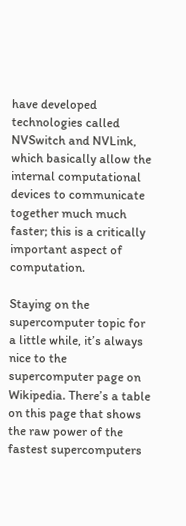have developed technologies called NVSwitch and NVLink, which basically allow the internal computational devices to communicate together much much faster; this is a critically important aspect of computation.

Staying on the supercomputer topic for a little while, it’s always nice to the supercomputer page on Wikipedia. There’s a table on this page that shows the raw power of the fastest supercomputers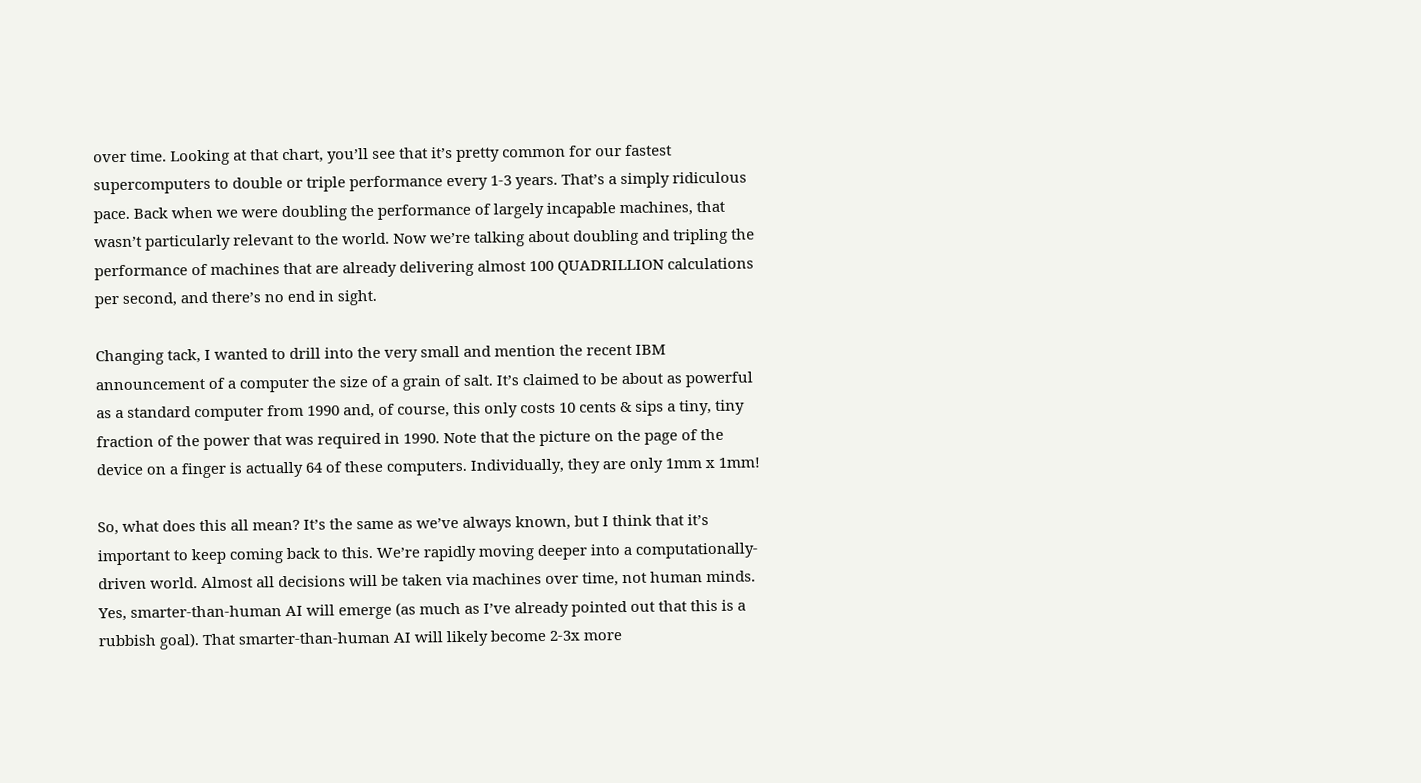over time. Looking at that chart, you’ll see that it’s pretty common for our fastest supercomputers to double or triple performance every 1-3 years. That’s a simply ridiculous pace. Back when we were doubling the performance of largely incapable machines, that wasn’t particularly relevant to the world. Now we’re talking about doubling and tripling the performance of machines that are already delivering almost 100 QUADRILLION calculations per second, and there’s no end in sight.

Changing tack, I wanted to drill into the very small and mention the recent IBM announcement of a computer the size of a grain of salt. It’s claimed to be about as powerful as a standard computer from 1990 and, of course, this only costs 10 cents & sips a tiny, tiny fraction of the power that was required in 1990. Note that the picture on the page of the device on a finger is actually 64 of these computers. Individually, they are only 1mm x 1mm!

So, what does this all mean? It’s the same as we’ve always known, but I think that it’s important to keep coming back to this. We’re rapidly moving deeper into a computationally-driven world. Almost all decisions will be taken via machines over time, not human minds. Yes, smarter-than-human AI will emerge (as much as I’ve already pointed out that this is a rubbish goal). That smarter-than-human AI will likely become 2-3x more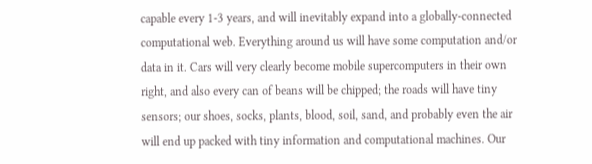capable every 1-3 years, and will inevitably expand into a globally-connected computational web. Everything around us will have some computation and/or data in it. Cars will very clearly become mobile supercomputers in their own right, and also every can of beans will be chipped; the roads will have tiny sensors; our shoes, socks, plants, blood, soil, sand, and probably even the air will end up packed with tiny information and computational machines. Our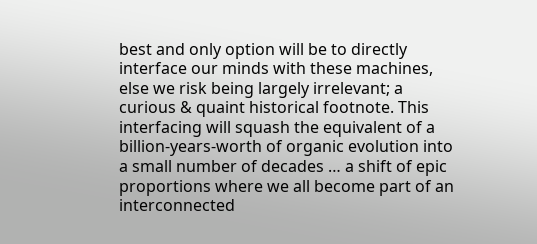best and only option will be to directly interface our minds with these machines, else we risk being largely irrelevant; a curious & quaint historical footnote. This interfacing will squash the equivalent of a billion-years-worth of organic evolution into a small number of decades … a shift of epic proportions where we all become part of an interconnected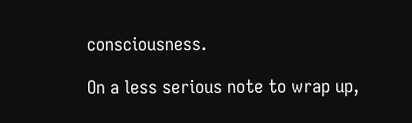consciousness.

On a less serious note to wrap up,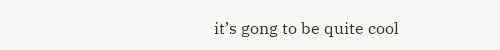it’s gong to be quite cool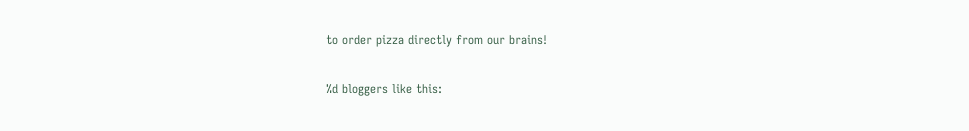to order pizza directly from our brains!

%d bloggers like this: